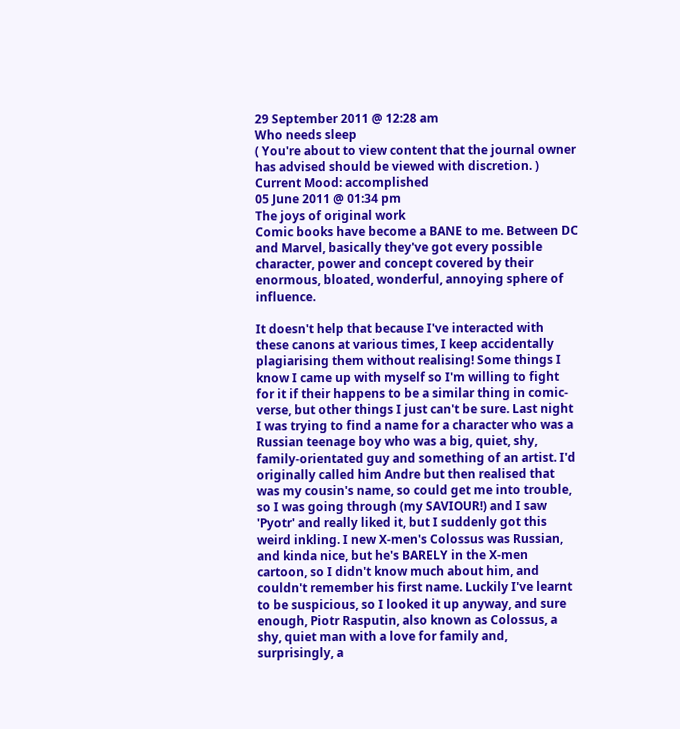29 September 2011 @ 12:28 am
Who needs sleep
( You're about to view content that the journal owner has advised should be viewed with discretion. )
Current Mood: accomplished
05 June 2011 @ 01:34 pm
The joys of original work
Comic books have become a BANE to me. Between DC and Marvel, basically they've got every possible character, power and concept covered by their enormous, bloated, wonderful, annoying sphere of influence.

It doesn't help that because I've interacted with these canons at various times, I keep accidentally plagiarising them without realising! Some things I know I came up with myself so I'm willing to fight for it if their happens to be a similar thing in comic-verse, but other things I just can't be sure. Last night I was trying to find a name for a character who was a Russian teenage boy who was a big, quiet, shy, family-orientated guy and something of an artist. I'd originally called him Andre but then realised that was my cousin's name, so could get me into trouble, so I was going through (my SAVIOUR!) and I saw 'Pyotr' and really liked it, but I suddenly got this weird inkling. I new X-men's Colossus was Russian, and kinda nice, but he's BARELY in the X-men cartoon, so I didn't know much about him, and couldn't remember his first name. Luckily I've learnt to be suspicious, so I looked it up anyway, and sure enough, Piotr Rasputin, also known as Colossus, a shy, quiet man with a love for family and, surprisingly, a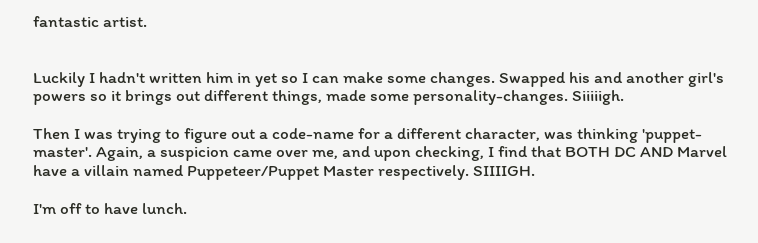fantastic artist.


Luckily I hadn't written him in yet so I can make some changes. Swapped his and another girl's powers so it brings out different things, made some personality-changes. Siiiiigh.

Then I was trying to figure out a code-name for a different character, was thinking 'puppet-master'. Again, a suspicion came over me, and upon checking, I find that BOTH DC AND Marvel have a villain named Puppeteer/Puppet Master respectively. SIIIIGH.

I'm off to have lunch.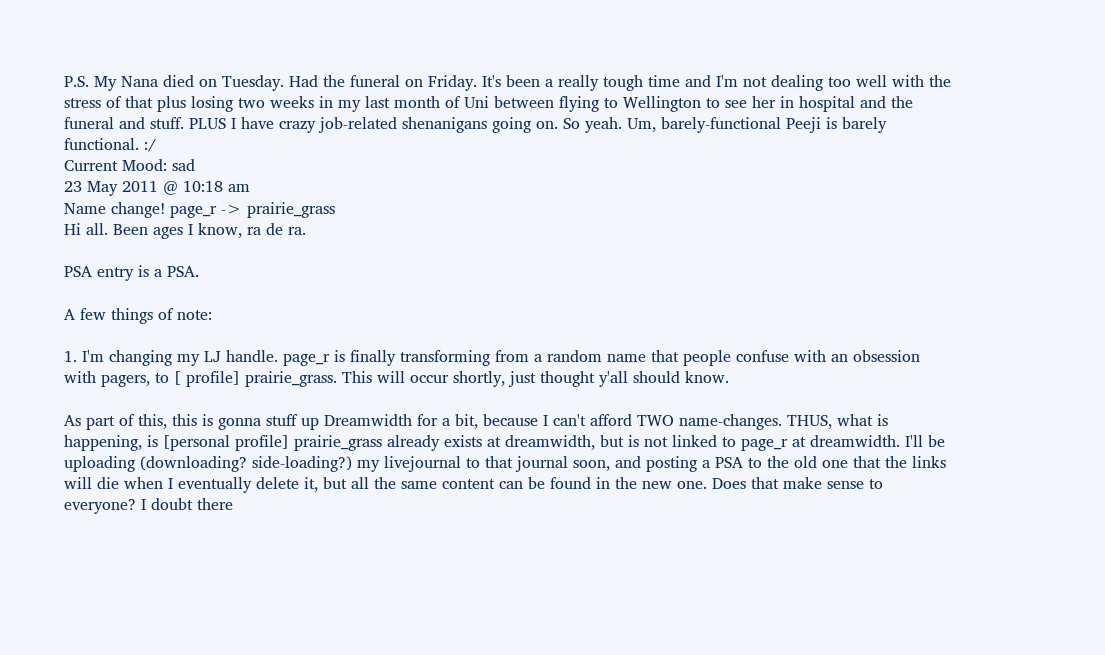P.S. My Nana died on Tuesday. Had the funeral on Friday. It's been a really tough time and I'm not dealing too well with the stress of that plus losing two weeks in my last month of Uni between flying to Wellington to see her in hospital and the funeral and stuff. PLUS I have crazy job-related shenanigans going on. So yeah. Um, barely-functional Peeji is barely functional. :/
Current Mood: sad
23 May 2011 @ 10:18 am
Name change! page_r -> prairie_grass
Hi all. Been ages I know, ra de ra.

PSA entry is a PSA.

A few things of note:

1. I'm changing my LJ handle. page_r is finally transforming from a random name that people confuse with an obsession with pagers, to [ profile] prairie_grass. This will occur shortly, just thought y'all should know.

As part of this, this is gonna stuff up Dreamwidth for a bit, because I can't afford TWO name-changes. THUS, what is happening, is [personal profile] prairie_grass already exists at dreamwidth, but is not linked to page_r at dreamwidth. I'll be uploading (downloading? side-loading?) my livejournal to that journal soon, and posting a PSA to the old one that the links will die when I eventually delete it, but all the same content can be found in the new one. Does that make sense to everyone? I doubt there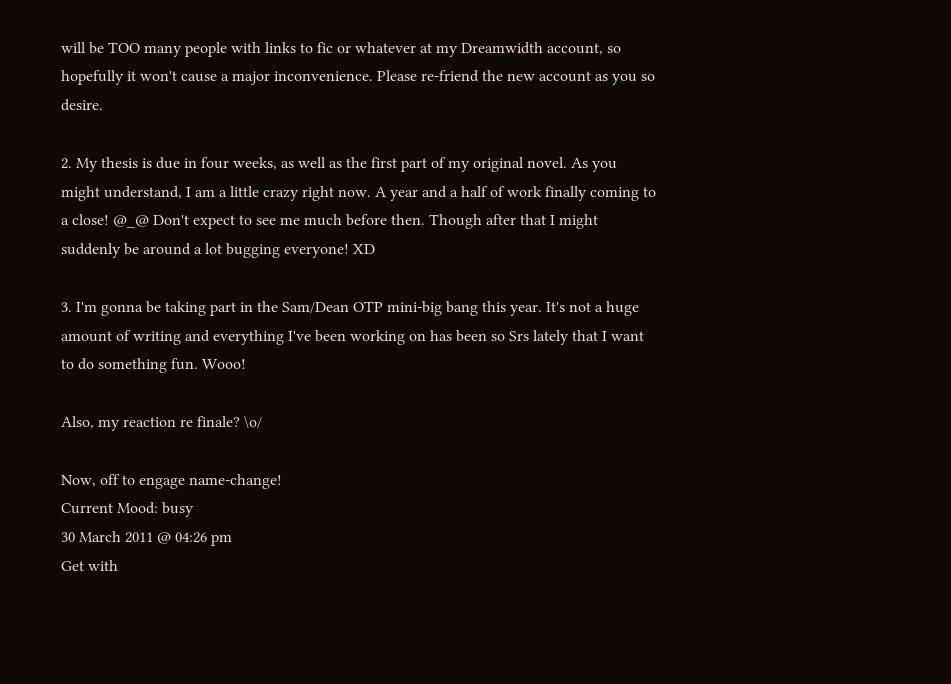will be TOO many people with links to fic or whatever at my Dreamwidth account, so hopefully it won't cause a major inconvenience. Please re-friend the new account as you so desire.

2. My thesis is due in four weeks, as well as the first part of my original novel. As you might understand, I am a little crazy right now. A year and a half of work finally coming to a close! @_@ Don't expect to see me much before then. Though after that I might suddenly be around a lot bugging everyone! XD

3. I'm gonna be taking part in the Sam/Dean OTP mini-big bang this year. It's not a huge amount of writing and everything I've been working on has been so Srs lately that I want to do something fun. Wooo!

Also, my reaction re finale? \o/

Now, off to engage name-change!
Current Mood: busy
30 March 2011 @ 04:26 pm
Get with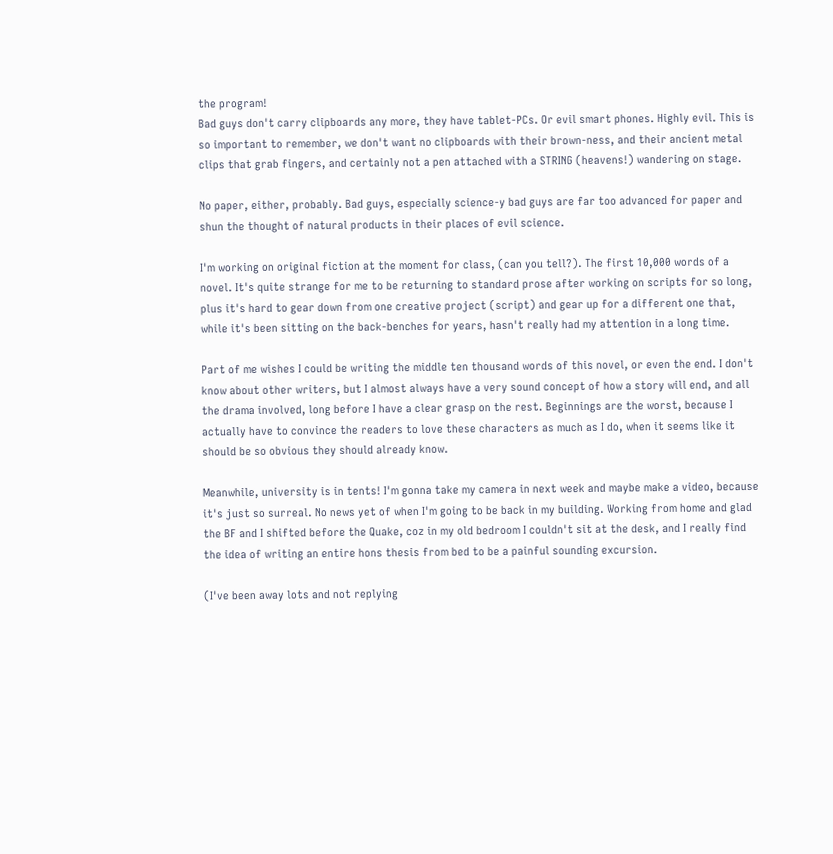the program!
Bad guys don't carry clipboards any more, they have tablet-PCs. Or evil smart phones. Highly evil. This is so important to remember, we don't want no clipboards with their brown-ness, and their ancient metal clips that grab fingers, and certainly not a pen attached with a STRING (heavens!) wandering on stage.

No paper, either, probably. Bad guys, especially science-y bad guys are far too advanced for paper and shun the thought of natural products in their places of evil science.

I'm working on original fiction at the moment for class, (can you tell?). The first 10,000 words of a novel. It's quite strange for me to be returning to standard prose after working on scripts for so long, plus it's hard to gear down from one creative project (script) and gear up for a different one that, while it's been sitting on the back-benches for years, hasn't really had my attention in a long time.

Part of me wishes I could be writing the middle ten thousand words of this novel, or even the end. I don't know about other writers, but I almost always have a very sound concept of how a story will end, and all the drama involved, long before I have a clear grasp on the rest. Beginnings are the worst, because I actually have to convince the readers to love these characters as much as I do, when it seems like it should be so obvious they should already know.

Meanwhile, university is in tents! I'm gonna take my camera in next week and maybe make a video, because it's just so surreal. No news yet of when I'm going to be back in my building. Working from home and glad the BF and I shifted before the Quake, coz in my old bedroom I couldn't sit at the desk, and I really find the idea of writing an entire hons thesis from bed to be a painful sounding excursion.

(I've been away lots and not replying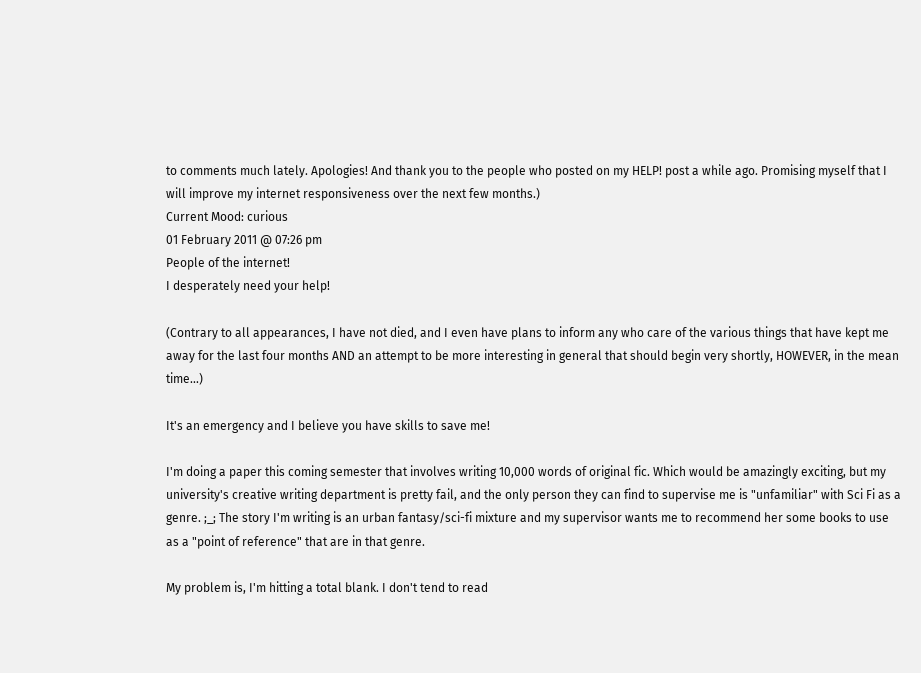to comments much lately. Apologies! And thank you to the people who posted on my HELP! post a while ago. Promising myself that I will improve my internet responsiveness over the next few months.)
Current Mood: curious
01 February 2011 @ 07:26 pm
People of the internet!
I desperately need your help!

(Contrary to all appearances, I have not died, and I even have plans to inform any who care of the various things that have kept me away for the last four months AND an attempt to be more interesting in general that should begin very shortly, HOWEVER, in the mean time...)

It's an emergency and I believe you have skills to save me!

I'm doing a paper this coming semester that involves writing 10,000 words of original fic. Which would be amazingly exciting, but my university's creative writing department is pretty fail, and the only person they can find to supervise me is "unfamiliar" with Sci Fi as a genre. ;_; The story I'm writing is an urban fantasy/sci-fi mixture and my supervisor wants me to recommend her some books to use as a "point of reference" that are in that genre.

My problem is, I'm hitting a total blank. I don't tend to read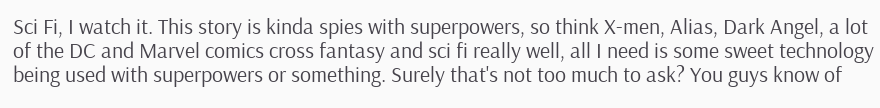Sci Fi, I watch it. This story is kinda spies with superpowers, so think X-men, Alias, Dark Angel, a lot of the DC and Marvel comics cross fantasy and sci fi really well, all I need is some sweet technology being used with superpowers or something. Surely that's not too much to ask? You guys know of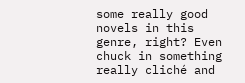some really good novels in this genre, right? Even chuck in something really cliché and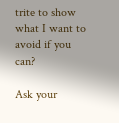trite to show what I want to avoid if you can?

Ask your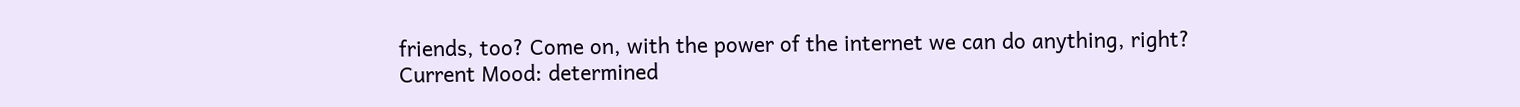friends, too? Come on, with the power of the internet we can do anything, right?
Current Mood: determined